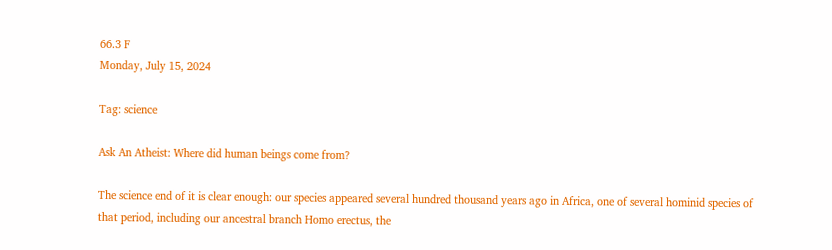66.3 F
Monday, July 15, 2024

Tag: science

Ask An Atheist: Where did human beings come from?

The science end of it is clear enough: our species appeared several hundred thousand years ago in Africa, one of several hominid species of that period, including our ancestral branch Homo erectus, the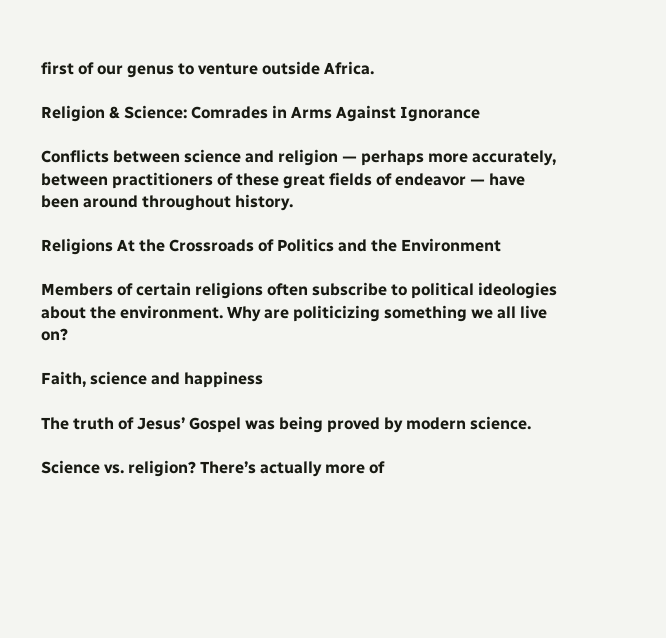first of our genus to venture outside Africa.

Religion & Science: Comrades in Arms Against Ignorance

Conflicts between science and religion — perhaps more accurately, between practitioners of these great fields of endeavor — have been around throughout history.

Religions At the Crossroads of Politics and the Environment

Members of certain religions often subscribe to political ideologies about the environment. Why are politicizing something we all live on?

Faith, science and happiness

The truth of Jesus’ Gospel was being proved by modern science.

Science vs. religion? There’s actually more of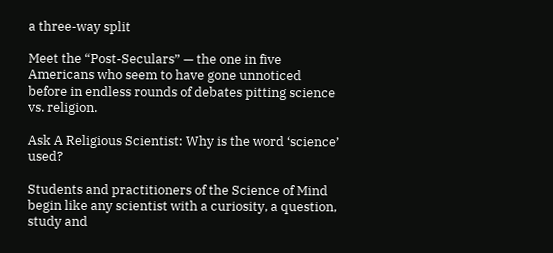a three-way split

Meet the “Post-Seculars” — the one in five Americans who seem to have gone unnoticed before in endless rounds of debates pitting science vs. religion.

Ask A Religious Scientist: Why is the word ‘science’ used?

Students and practitioners of the Science of Mind begin like any scientist with a curiosity, a question, study and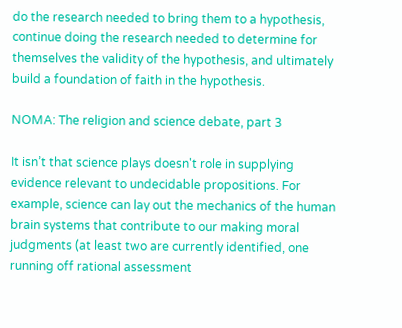do the research needed to bring them to a hypothesis, continue doing the research needed to determine for themselves the validity of the hypothesis, and ultimately build a foundation of faith in the hypothesis.

NOMA: The religion and science debate, part 3

It isn’t that science plays doesn't role in supplying evidence relevant to undecidable propositions. For example, science can lay out the mechanics of the human brain systems that contribute to our making moral judgments (at least two are currently identified, one running off rational assessment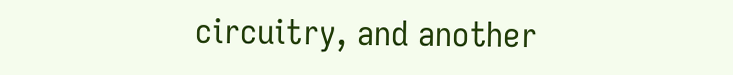circuitry, and another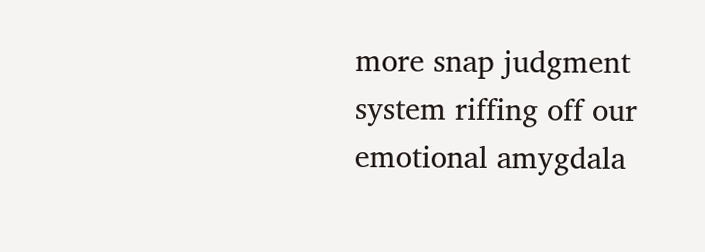more snap judgment system riffing off our emotional amygdala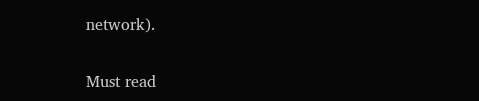network).

Must read